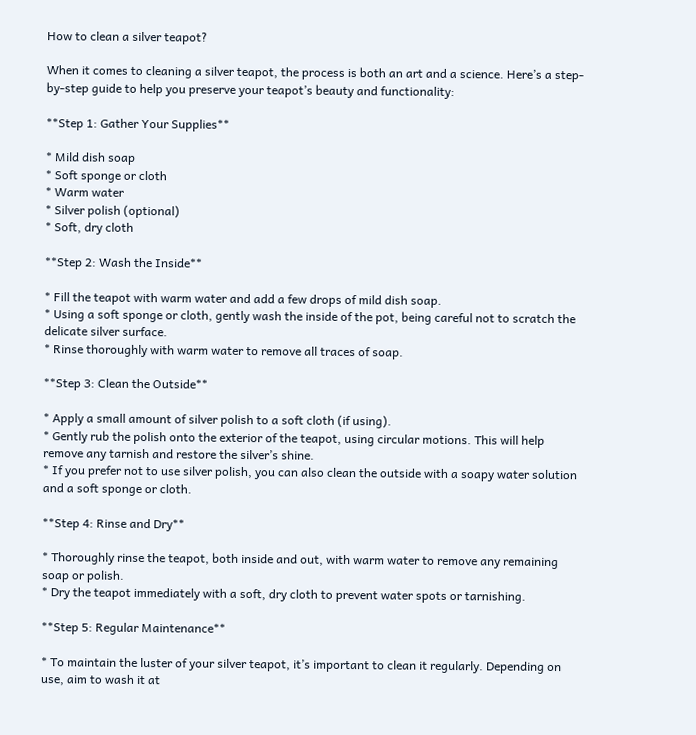How to clean a silver teapot?

When it comes to cleaning a silver teapot, the process is both an art and a science. Here’s a step-by-step guide to help you preserve your teapot’s beauty and functionality:

**Step 1: Gather Your Supplies**

* Mild dish soap
* Soft sponge or cloth
* Warm water
* Silver polish (optional)
* Soft, dry cloth

**Step 2: Wash the Inside**

* Fill the teapot with warm water and add a few drops of mild dish soap.
* Using a soft sponge or cloth, gently wash the inside of the pot, being careful not to scratch the delicate silver surface.
* Rinse thoroughly with warm water to remove all traces of soap.

**Step 3: Clean the Outside**

* Apply a small amount of silver polish to a soft cloth (if using).
* Gently rub the polish onto the exterior of the teapot, using circular motions. This will help remove any tarnish and restore the silver’s shine.
* If you prefer not to use silver polish, you can also clean the outside with a soapy water solution and a soft sponge or cloth.

**Step 4: Rinse and Dry**

* Thoroughly rinse the teapot, both inside and out, with warm water to remove any remaining soap or polish.
* Dry the teapot immediately with a soft, dry cloth to prevent water spots or tarnishing.

**Step 5: Regular Maintenance**

* To maintain the luster of your silver teapot, it’s important to clean it regularly. Depending on use, aim to wash it at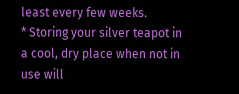least every few weeks.
* Storing your silver teapot in a cool, dry place when not in use will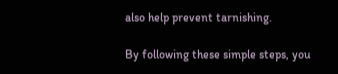also help prevent tarnishing.

By following these simple steps, you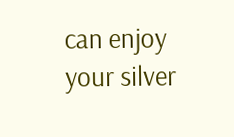can enjoy your silver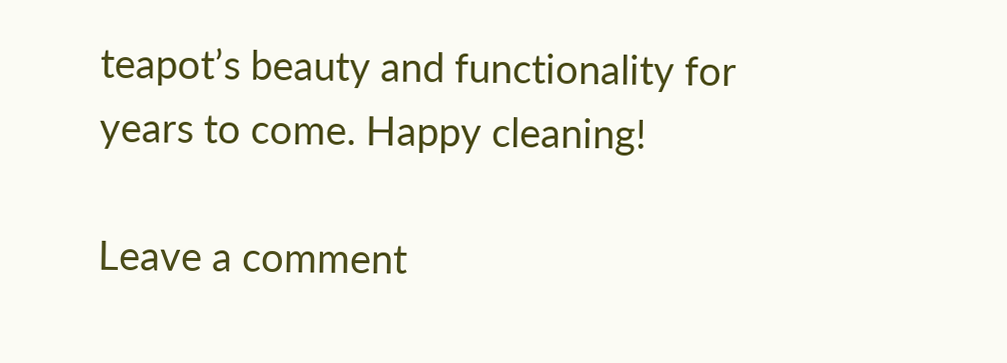teapot’s beauty and functionality for years to come. Happy cleaning!

Leave a comment